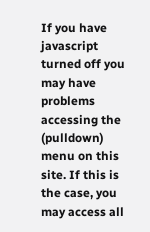If you have javascript turned off you may have problems accessing the (pulldown) menu on this site. If this is the case, you may access all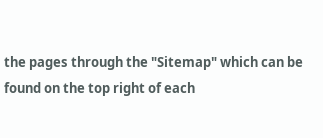the pages through the "Sitemap" which can be found on the top right of each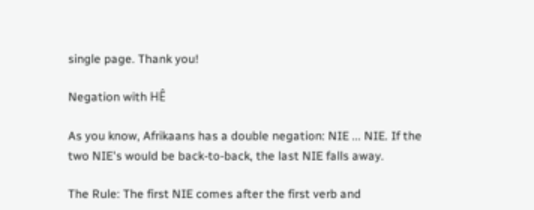single page. Thank you!

Negation with HÊ

As you know, Afrikaans has a double negation: NIE ... NIE. If the two NIE's would be back-to-back, the last NIE falls away.

The Rule: The first NIE comes after the first verb and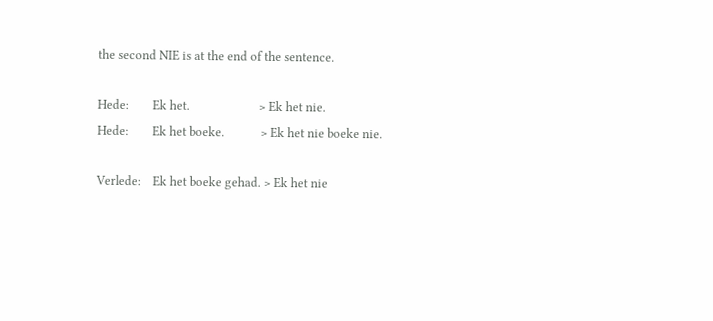the second NIE is at the end of the sentence.

Hede:        Ek het.                       > Ek het nie.
Hede:        Ek het boeke.            > Ek het nie boeke nie.

Verlede:    Ek het boeke gehad. > Ek het nie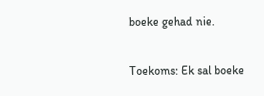boeke gehad nie.

Toekoms: Ek sal boeke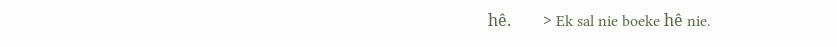hê.        > Ek sal nie boeke hê nie.